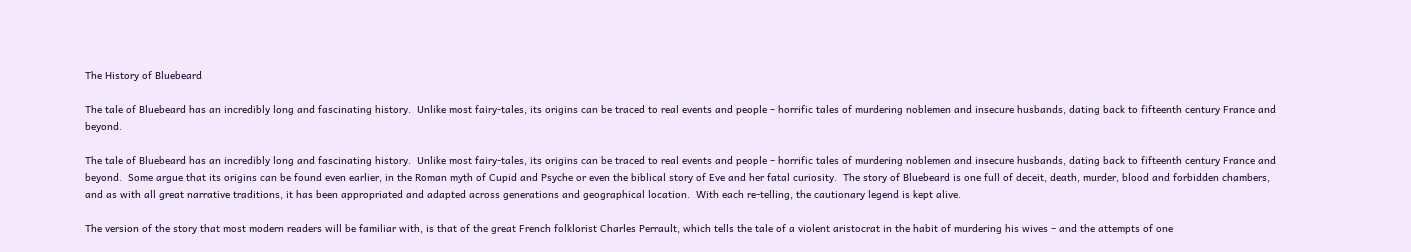The History of Bluebeard

The tale of Bluebeard has an incredibly long and fascinating history.  Unlike most fairy-tales, its origins can be traced to real events and people – horrific tales of murdering noblemen and insecure husbands, dating back to fifteenth century France and beyond.

The tale of Bluebeard has an incredibly long and fascinating history.  Unlike most fairy-tales, its origins can be traced to real events and people – horrific tales of murdering noblemen and insecure husbands, dating back to fifteenth century France and beyond.  Some argue that its origins can be found even earlier, in the Roman myth of Cupid and Psyche or even the biblical story of Eve and her fatal curiosity.  The story of Bluebeard is one full of deceit, death, murder, blood and forbidden chambers, and as with all great narrative traditions, it has been appropriated and adapted across generations and geographical location.  With each re-telling, the cautionary legend is kept alive.

The version of the story that most modern readers will be familiar with, is that of the great French folklorist Charles Perrault, which tells the tale of a violent aristocrat in the habit of murdering his wives – and the attempts of one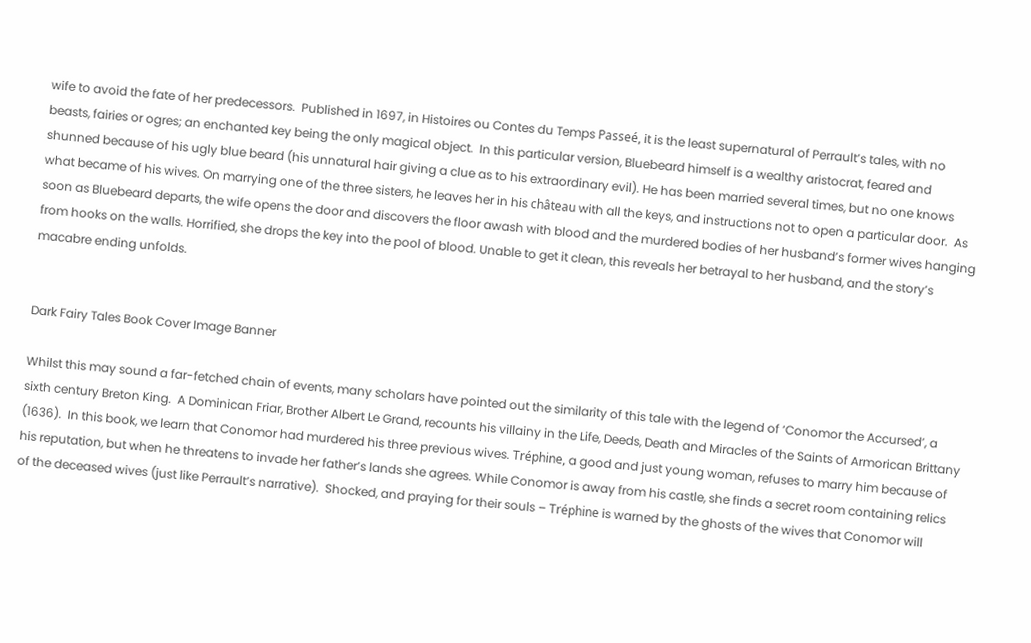wife to avoid the fate of her predecessors.  Published in 1697, in Histoires ou Contes du Temps Passeé, it is the least supernatural of Perrault’s tales, with no beasts, fairies or ogres; an enchanted key being the only magical object.  In this particular version, Bluebeard himself is a wealthy aristocrat, feared and shunned because of his ugly blue beard (his unnatural hair giving a clue as to his extraordinary evil). He has been married several times, but no one knows what became of his wives. On marrying one of the three sisters, he leaves her in his château with all the keys, and instructions not to open a particular door.  As soon as Bluebeard departs, the wife opens the door and discovers the floor awash with blood and the murdered bodies of her husband’s former wives hanging from hooks on the walls. Horrified, she drops the key into the pool of blood. Unable to get it clean, this reveals her betrayal to her husband, and the story’s macabre ending unfolds.


Dark Fairy Tales Book Cover Image Banner

Whilst this may sound a far-fetched chain of events, many scholars have pointed out the similarity of this tale with the legend of ‘Conomor the Accursed’, a sixth century Breton King.  A Dominican Friar, Brother Albert Le Grand, recounts his villainy in the Life, Deeds, Death and Miracles of the Saints of Armorican Brittany (1636).  In this book, we learn that Conomor had murdered his three previous wives. Tréphine, a good and just young woman, refuses to marry him because of his reputation, but when he threatens to invade her father’s lands she agrees. While Conomor is away from his castle, she finds a secret room containing relics of the deceased wives (just like Perrault’s narrative).  Shocked, and praying for their souls – Tréphine is warned by the ghosts of the wives that Conomor will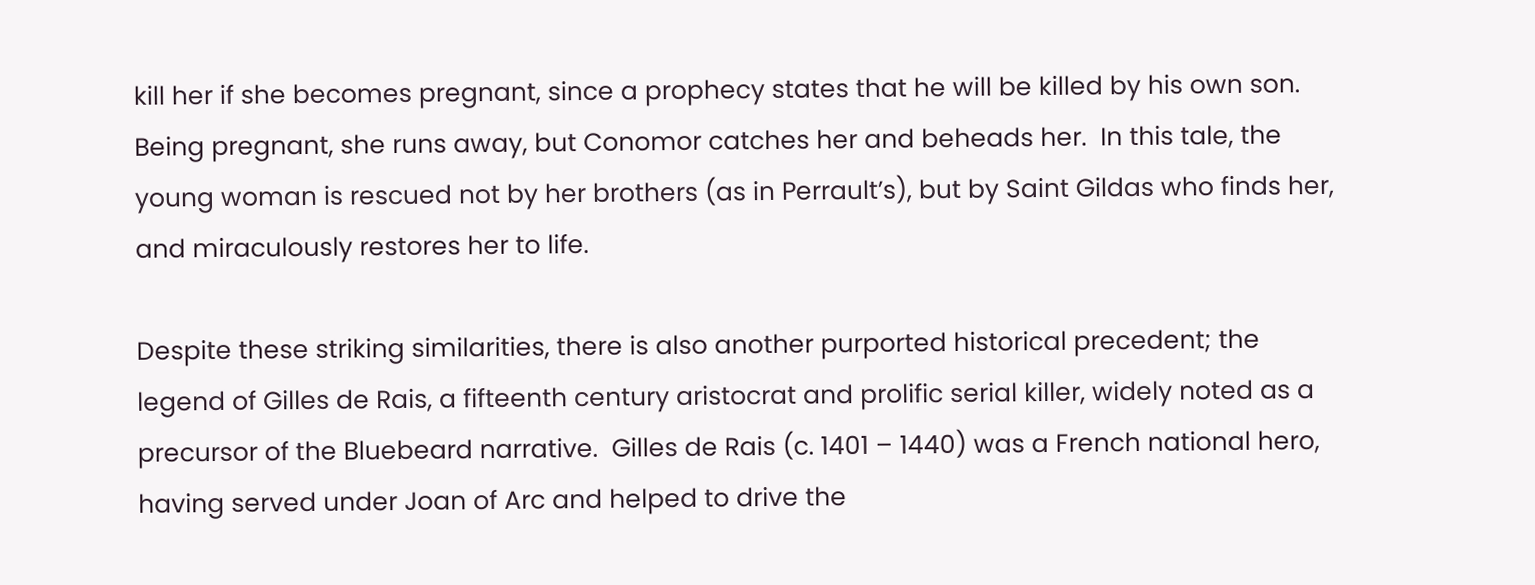kill her if she becomes pregnant, since a prophecy states that he will be killed by his own son. Being pregnant, she runs away, but Conomor catches her and beheads her.  In this tale, the young woman is rescued not by her brothers (as in Perrault’s), but by Saint Gildas who finds her, and miraculously restores her to life.

Despite these striking similarities, there is also another purported historical precedent; the legend of Gilles de Rais, a fifteenth century aristocrat and prolific serial killer, widely noted as a precursor of the Bluebeard narrative.  Gilles de Rais (c. 1401 – 1440) was a French national hero, having served under Joan of Arc and helped to drive the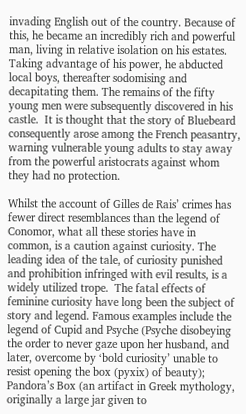invading English out of the country. Because of this, he became an incredibly rich and powerful man, living in relative isolation on his estates.  Taking advantage of his power, he abducted local boys, thereafter sodomising and decapitating them. The remains of the fifty young men were subsequently discovered in his castle.  It is thought that the story of Bluebeard consequently arose among the French peasantry, warning vulnerable young adults to stay away from the powerful aristocrats against whom they had no protection.

Whilst the account of Gilles de Rais’ crimes has fewer direct resemblances than the legend of Conomor, what all these stories have in common, is a caution against curiosity. The leading idea of the tale, of curiosity punished and prohibition infringed with evil results, is a widely utilized trope.  The fatal effects of feminine curiosity have long been the subject of story and legend. Famous examples include the legend of Cupid and Psyche (Psyche disobeying the order to never gaze upon her husband, and later, overcome by ‘bold curiosity’ unable to resist opening the box (pyxix) of beauty); Pandora’s Box (an artifact in Greek mythology, originally a large jar given to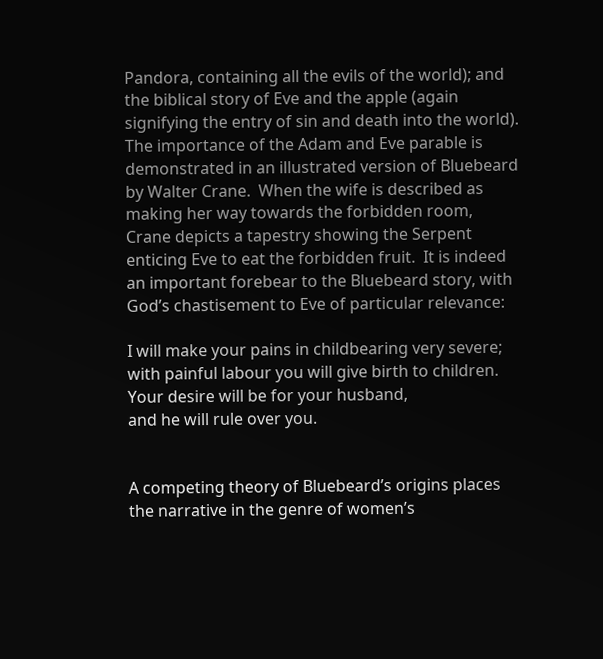Pandora, containing all the evils of the world); and the biblical story of Eve and the apple (again signifying the entry of sin and death into the world).  The importance of the Adam and Eve parable is demonstrated in an illustrated version of Bluebeard by Walter Crane.  When the wife is described as making her way towards the forbidden room, Crane depicts a tapestry showing the Serpent enticing Eve to eat the forbidden fruit.  It is indeed an important forebear to the Bluebeard story, with God’s chastisement to Eve of particular relevance:

I will make your pains in childbearing very severe;
with painful labour you will give birth to children.
Your desire will be for your husband,
and he will rule over you.


A competing theory of Bluebeard’s origins places the narrative in the genre of women’s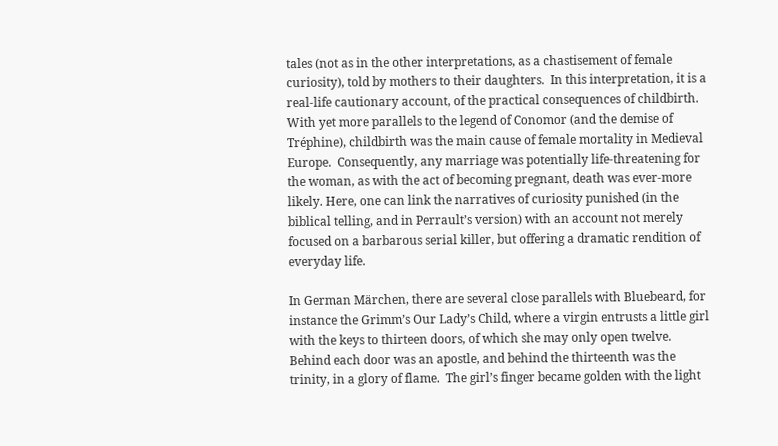tales (not as in the other interpretations, as a chastisement of female curiosity), told by mothers to their daughters.  In this interpretation, it is a real-life cautionary account, of the practical consequences of childbirth.  With yet more parallels to the legend of Conomor (and the demise of Tréphine), childbirth was the main cause of female mortality in Medieval Europe.  Consequently, any marriage was potentially life-threatening for the woman, as with the act of becoming pregnant, death was ever-more likely. Here, one can link the narratives of curiosity punished (in the biblical telling, and in Perrault’s version) with an account not merely focused on a barbarous serial killer, but offering a dramatic rendition of everyday life.

In German Märchen, there are several close parallels with Bluebeard, for instance the Grimm’s Our Lady’s Child, where a virgin entrusts a little girl with the keys to thirteen doors, of which she may only open twelve.  Behind each door was an apostle, and behind the thirteenth was the trinity, in a glory of flame.  The girl’s finger became golden with the light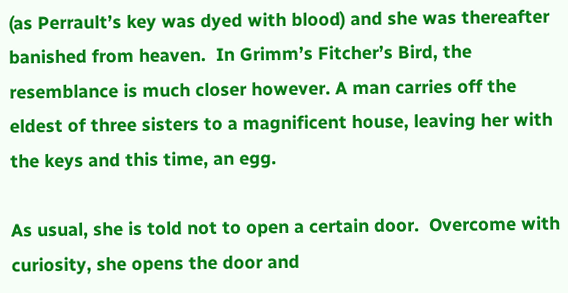(as Perrault’s key was dyed with blood) and she was thereafter banished from heaven.  In Grimm’s Fitcher’s Bird, the resemblance is much closer however. A man carries off the eldest of three sisters to a magnificent house, leaving her with the keys and this time, an egg.

As usual, she is told not to open a certain door.  Overcome with curiosity, she opens the door and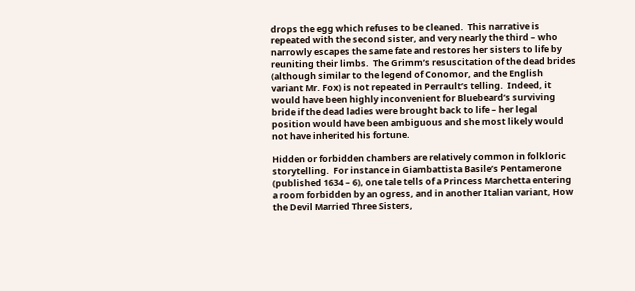drops the egg which refuses to be cleaned.  This narrative is repeated with the second sister, and very nearly the third – who narrowly escapes the same fate and restores her sisters to life by reuniting their limbs.  The Grimm’s resuscitation of the dead brides (although similar to the legend of Conomor, and the English variant Mr. Fox) is not repeated in Perrault’s telling.  Indeed, it would have been highly inconvenient for Bluebeard’s surviving bride if the dead ladies were brought back to life – her legal position would have been ambiguous and she most likely would not have inherited his fortune.

Hidden or forbidden chambers are relatively common in folkloric storytelling.  For instance in Giambattista Basile’s Pentamerone (published 1634 – 6), one tale tells of a Princess Marchetta entering a room forbidden by an ogress, and in another Italian variant, How the Devil Married Three Sisters,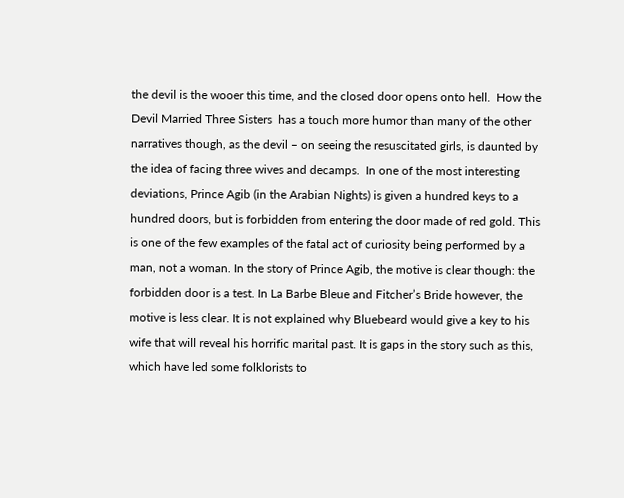the devil is the wooer this time, and the closed door opens onto hell.  How the Devil Married Three Sisters  has a touch more humor than many of the other narratives though, as the devil – on seeing the resuscitated girls, is daunted by the idea of facing three wives and decamps.  In one of the most interesting deviations, Prince Agib (in the Arabian Nights) is given a hundred keys to a hundred doors, but is forbidden from entering the door made of red gold. This is one of the few examples of the fatal act of curiosity being performed by a man, not a woman. In the story of Prince Agib, the motive is clear though: the forbidden door is a test. In La Barbe Bleue and Fitcher’s Bride however, the motive is less clear. It is not explained why Bluebeard would give a key to his wife that will reveal his horrific marital past. It is gaps in the story such as this, which have led some folklorists to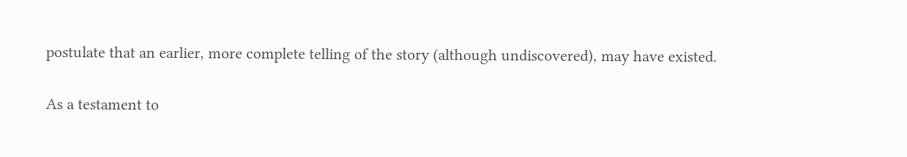postulate that an earlier, more complete telling of the story (although undiscovered), may have existed.

As a testament to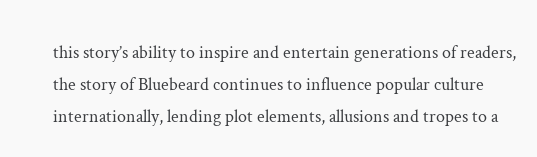this story’s ability to inspire and entertain generations of readers, the story of Bluebeard continues to influence popular culture internationally, lending plot elements, allusions and tropes to a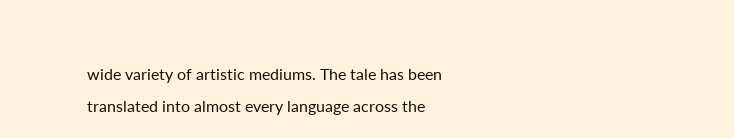wide variety of artistic mediums. The tale has been translated into almost every language across the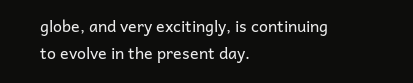globe, and very excitingly, is continuing to evolve in the present day.